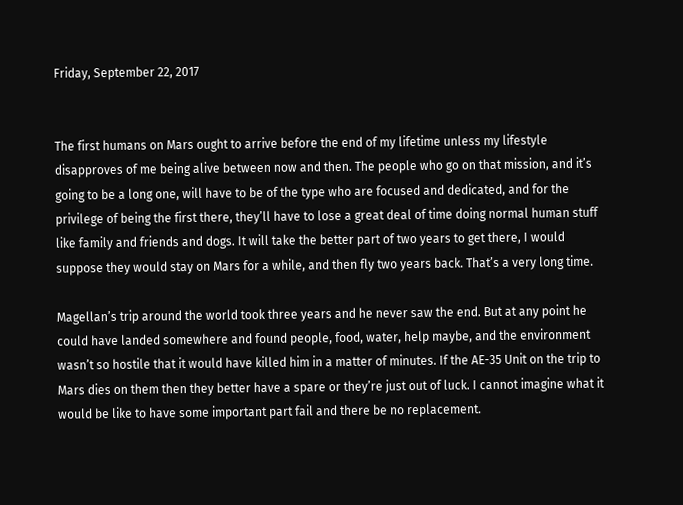Friday, September 22, 2017


The first humans on Mars ought to arrive before the end of my lifetime unless my lifestyle disapproves of me being alive between now and then. The people who go on that mission, and it’s going to be a long one, will have to be of the type who are focused and dedicated, and for the privilege of being the first there, they’ll have to lose a great deal of time doing normal human stuff like family and friends and dogs. It will take the better part of two years to get there, I would suppose they would stay on Mars for a while, and then fly two years back. That’s a very long time.

Magellan’s trip around the world took three years and he never saw the end. But at any point he could have landed somewhere and found people, food, water, help maybe, and the environment wasn’t so hostile that it would have killed him in a matter of minutes. If the AE-35 Unit on the trip to Mars dies on them then they better have a spare or they’re just out of luck. I cannot imagine what it would be like to have some important part fail and there be no replacement.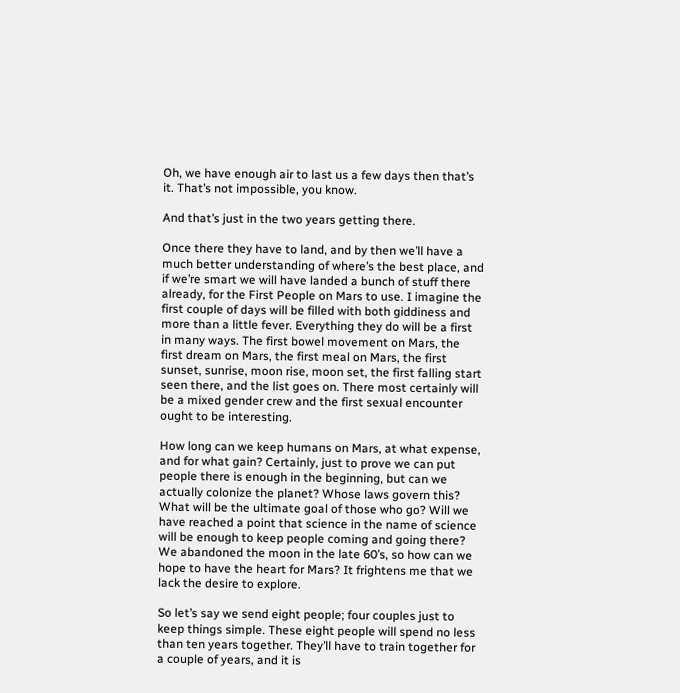Oh, we have enough air to last us a few days then that’s it. That’s not impossible, you know.

And that’s just in the two years getting there.

Once there they have to land, and by then we’ll have a much better understanding of where’s the best place, and if we’re smart we will have landed a bunch of stuff there already, for the First People on Mars to use. I imagine the first couple of days will be filled with both giddiness and more than a little fever. Everything they do will be a first in many ways. The first bowel movement on Mars, the first dream on Mars, the first meal on Mars, the first sunset, sunrise, moon rise, moon set, the first falling start seen there, and the list goes on. There most certainly will be a mixed gender crew and the first sexual encounter ought to be interesting.

How long can we keep humans on Mars, at what expense, and for what gain? Certainly, just to prove we can put people there is enough in the beginning, but can we actually colonize the planet? Whose laws govern this? What will be the ultimate goal of those who go? Will we have reached a point that science in the name of science will be enough to keep people coming and going there? We abandoned the moon in the late 60’s, so how can we hope to have the heart for Mars? It frightens me that we lack the desire to explore.

So let’s say we send eight people; four couples just to keep things simple. These eight people will spend no less than ten years together. They’ll have to train together for a couple of years, and it is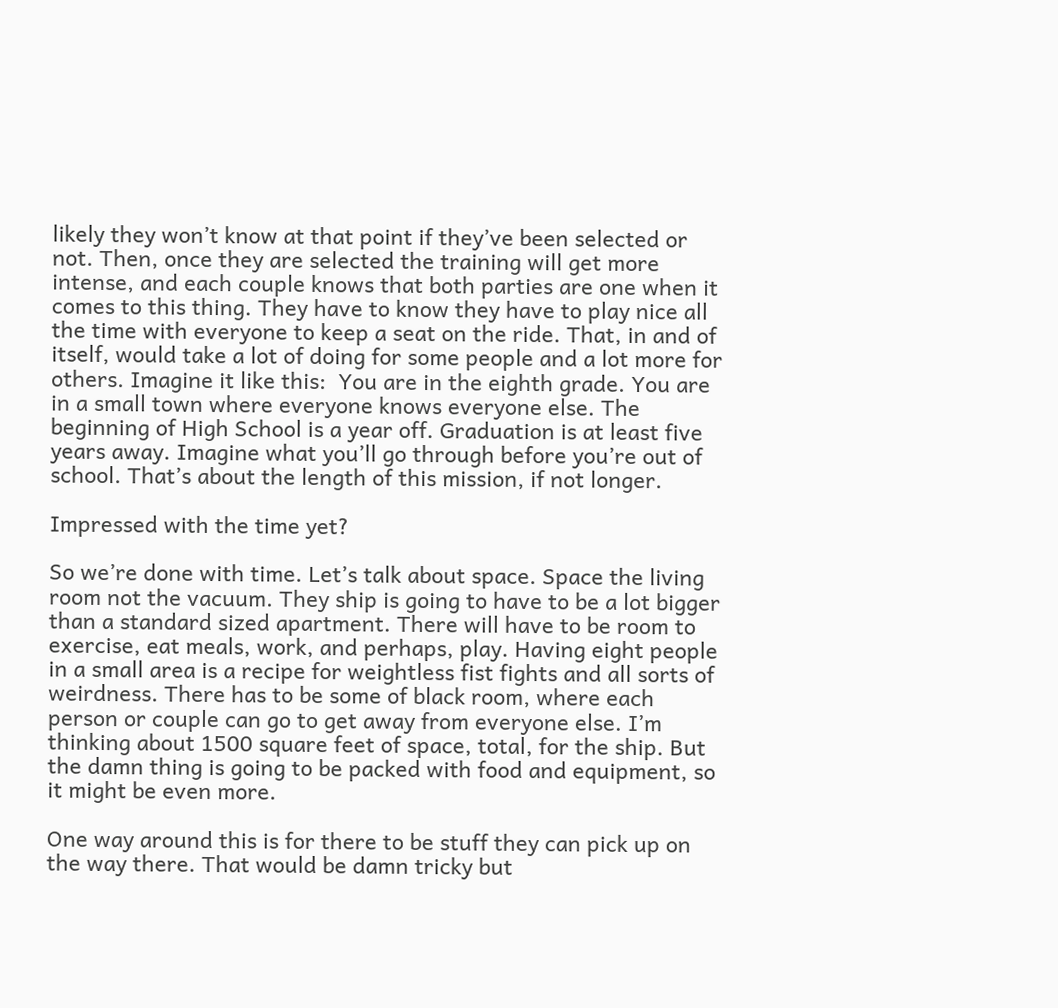likely they won’t know at that point if they’ve been selected or not. Then, once they are selected the training will get more intense, and each couple knows that both parties are one when it comes to this thing. They have to know they have to play nice all the time with everyone to keep a seat on the ride. That, in and of itself, would take a lot of doing for some people and a lot more for others. Imagine it like this:  You are in the eighth grade. You are in a small town where everyone knows everyone else. The beginning of High School is a year off. Graduation is at least five years away. Imagine what you’ll go through before you’re out of school. That’s about the length of this mission, if not longer.

Impressed with the time yet?

So we’re done with time. Let’s talk about space. Space the living room not the vacuum. They ship is going to have to be a lot bigger than a standard sized apartment. There will have to be room to exercise, eat meals, work, and perhaps, play. Having eight people in a small area is a recipe for weightless fist fights and all sorts of weirdness. There has to be some of black room, where each person or couple can go to get away from everyone else. I’m thinking about 1500 square feet of space, total, for the ship. But the damn thing is going to be packed with food and equipment, so it might be even more.

One way around this is for there to be stuff they can pick up on the way there. That would be damn tricky but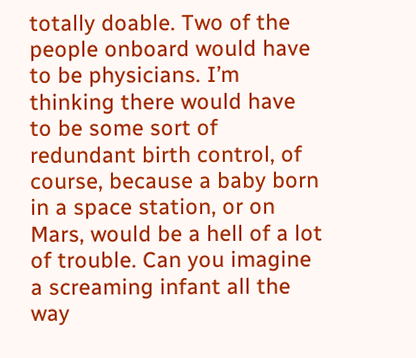totally doable. Two of the people onboard would have to be physicians. I’m thinking there would have to be some sort of redundant birth control, of course, because a baby born in a space station, or on Mars, would be a hell of a lot of trouble. Can you imagine a screaming infant all the way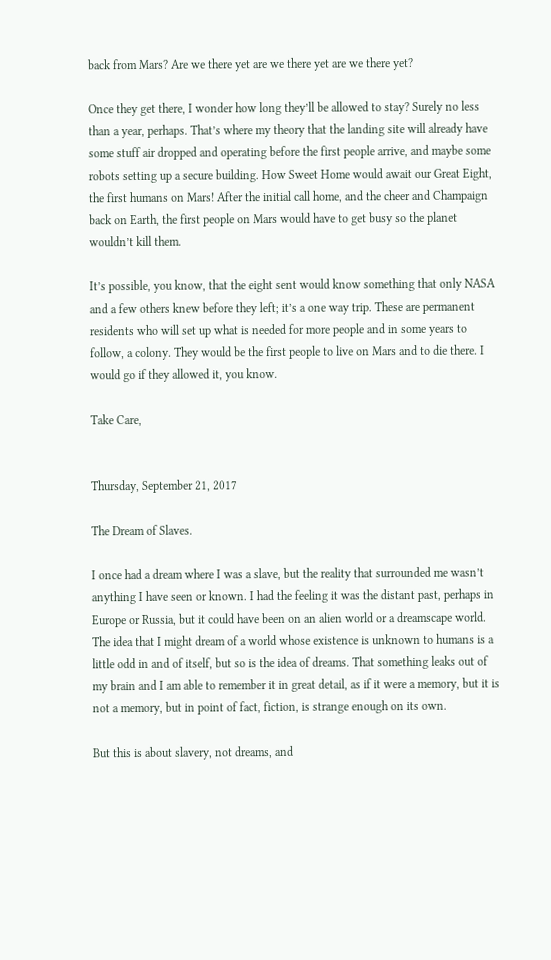back from Mars? Are we there yet are we there yet are we there yet?

Once they get there, I wonder how long they’ll be allowed to stay? Surely no less than a year, perhaps. That’s where my theory that the landing site will already have some stuff air dropped and operating before the first people arrive, and maybe some robots setting up a secure building. How Sweet Home would await our Great Eight, the first humans on Mars! After the initial call home, and the cheer and Champaign back on Earth, the first people on Mars would have to get busy so the planet wouldn’t kill them.

It’s possible, you know, that the eight sent would know something that only NASA and a few others knew before they left; it’s a one way trip. These are permanent residents who will set up what is needed for more people and in some years to follow, a colony. They would be the first people to live on Mars and to die there. I would go if they allowed it, you know.

Take Care,


Thursday, September 21, 2017

The Dream of Slaves.

I once had a dream where I was a slave, but the reality that surrounded me wasn’t anything I have seen or known. I had the feeling it was the distant past, perhaps in Europe or Russia, but it could have been on an alien world or a dreamscape world. The idea that I might dream of a world whose existence is unknown to humans is a little odd in and of itself, but so is the idea of dreams. That something leaks out of my brain and I am able to remember it in great detail, as if it were a memory, but it is not a memory, but in point of fact, fiction, is strange enough on its own.

But this is about slavery, not dreams, and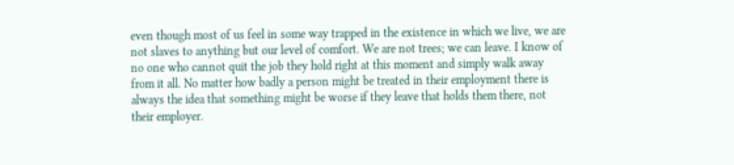even though most of us feel in some way trapped in the existence in which we live, we are not slaves to anything but our level of comfort. We are not trees; we can leave. I know of no one who cannot quit the job they hold right at this moment and simply walk away from it all. No matter how badly a person might be treated in their employment there is always the idea that something might be worse if they leave that holds them there, not their employer.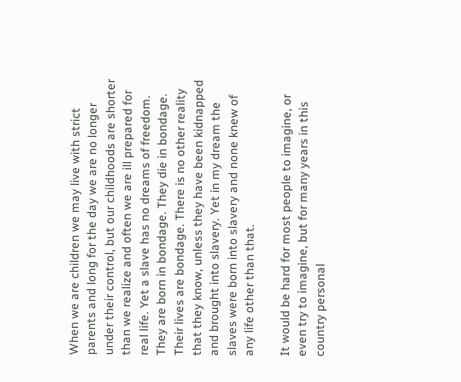When we are children we may live with strict parents and long for the day we are no longer under their control, but our childhoods are shorter than we realize and often we are ill prepared for real life. Yet a slave has no dreams of freedom. They are born in bondage. They die in bondage. Their lives are bondage. There is no other reality that they know, unless they have been kidnapped and brought into slavery. Yet in my dream the slaves were born into slavery and none knew of any life other than that.

It would be hard for most people to imagine, or even try to imagine, but for many years in this country personal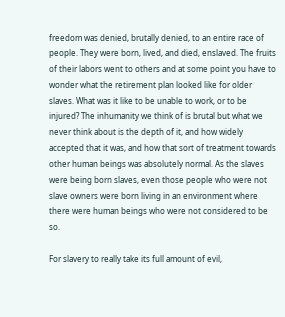freedom was denied, brutally denied, to an entire race of people. They were born, lived, and died, enslaved. The fruits of their labors went to others and at some point you have to wonder what the retirement plan looked like for older slaves. What was it like to be unable to work, or to be injured? The inhumanity we think of is brutal but what we never think about is the depth of it, and how widely accepted that it was, and how that sort of treatment towards other human beings was absolutely normal. As the slaves were being born slaves, even those people who were not slave owners were born living in an environment where there were human beings who were not considered to be so.

For slavery to really take its full amount of evil,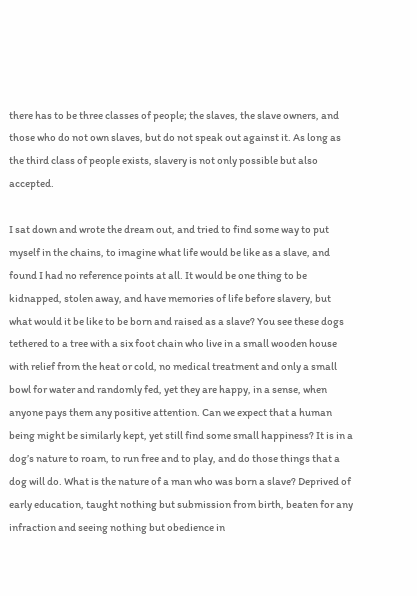there has to be three classes of people; the slaves, the slave owners, and those who do not own slaves, but do not speak out against it. As long as the third class of people exists, slavery is not only possible but also accepted.

I sat down and wrote the dream out, and tried to find some way to put myself in the chains, to imagine what life would be like as a slave, and found I had no reference points at all. It would be one thing to be kidnapped, stolen away, and have memories of life before slavery, but what would it be like to be born and raised as a slave? You see these dogs tethered to a tree with a six foot chain who live in a small wooden house with relief from the heat or cold, no medical treatment and only a small bowl for water and randomly fed, yet they are happy, in a sense, when anyone pays them any positive attention. Can we expect that a human being might be similarly kept, yet still find some small happiness? It is in a dog’s nature to roam, to run free and to play, and do those things that a dog will do. What is the nature of a man who was born a slave? Deprived of early education, taught nothing but submission from birth, beaten for any infraction and seeing nothing but obedience in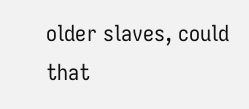older slaves, could that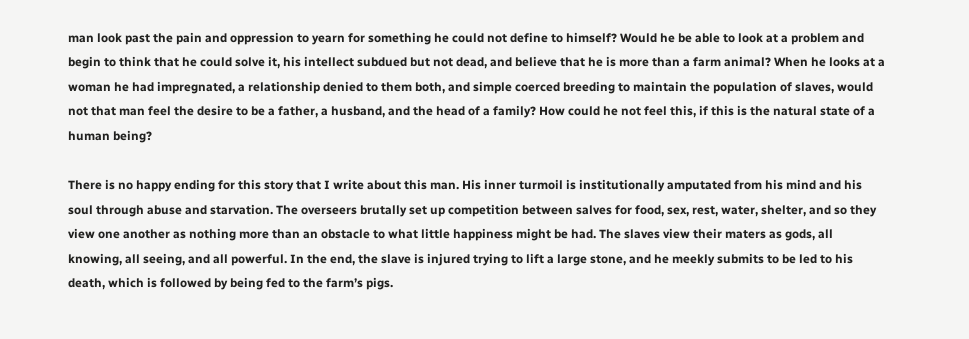man look past the pain and oppression to yearn for something he could not define to himself? Would he be able to look at a problem and begin to think that he could solve it, his intellect subdued but not dead, and believe that he is more than a farm animal? When he looks at a woman he had impregnated, a relationship denied to them both, and simple coerced breeding to maintain the population of slaves, would not that man feel the desire to be a father, a husband, and the head of a family? How could he not feel this, if this is the natural state of a human being?

There is no happy ending for this story that I write about this man. His inner turmoil is institutionally amputated from his mind and his soul through abuse and starvation. The overseers brutally set up competition between salves for food, sex, rest, water, shelter, and so they view one another as nothing more than an obstacle to what little happiness might be had. The slaves view their maters as gods, all knowing, all seeing, and all powerful. In the end, the slave is injured trying to lift a large stone, and he meekly submits to be led to his death, which is followed by being fed to the farm’s pigs.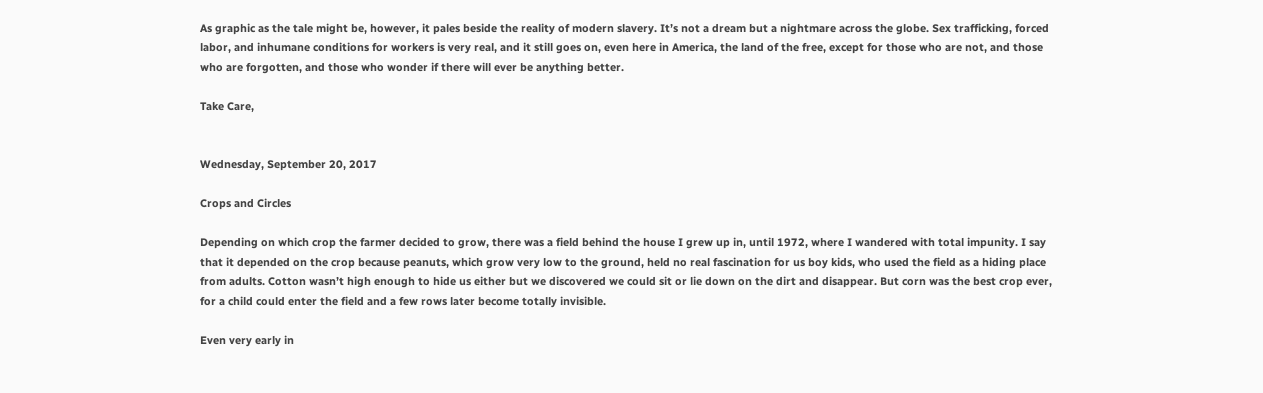As graphic as the tale might be, however, it pales beside the reality of modern slavery. It’s not a dream but a nightmare across the globe. Sex trafficking, forced labor, and inhumane conditions for workers is very real, and it still goes on, even here in America, the land of the free, except for those who are not, and those who are forgotten, and those who wonder if there will ever be anything better.

Take Care,


Wednesday, September 20, 2017

Crops and Circles

Depending on which crop the farmer decided to grow, there was a field behind the house I grew up in, until 1972, where I wandered with total impunity. I say that it depended on the crop because peanuts, which grow very low to the ground, held no real fascination for us boy kids, who used the field as a hiding place from adults. Cotton wasn’t high enough to hide us either but we discovered we could sit or lie down on the dirt and disappear. But corn was the best crop ever, for a child could enter the field and a few rows later become totally invisible.

Even very early in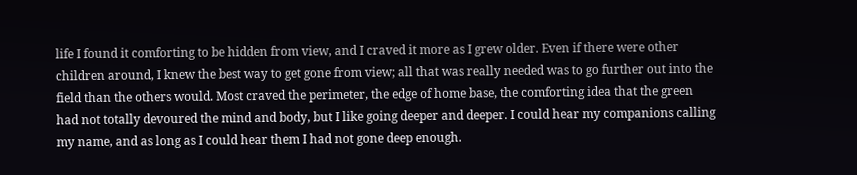life I found it comforting to be hidden from view, and I craved it more as I grew older. Even if there were other children around, I knew the best way to get gone from view; all that was really needed was to go further out into the field than the others would. Most craved the perimeter, the edge of home base, the comforting idea that the green had not totally devoured the mind and body, but I like going deeper and deeper. I could hear my companions calling my name, and as long as I could hear them I had not gone deep enough.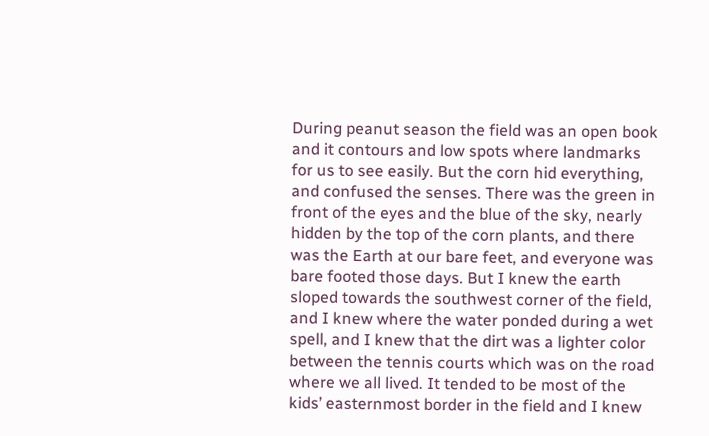During peanut season the field was an open book and it contours and low spots where landmarks for us to see easily. But the corn hid everything, and confused the senses. There was the green in front of the eyes and the blue of the sky, nearly hidden by the top of the corn plants, and there was the Earth at our bare feet, and everyone was bare footed those days. But I knew the earth sloped towards the southwest corner of the field, and I knew where the water ponded during a wet spell, and I knew that the dirt was a lighter color between the tennis courts which was on the road where we all lived. It tended to be most of the kids’ easternmost border in the field and I knew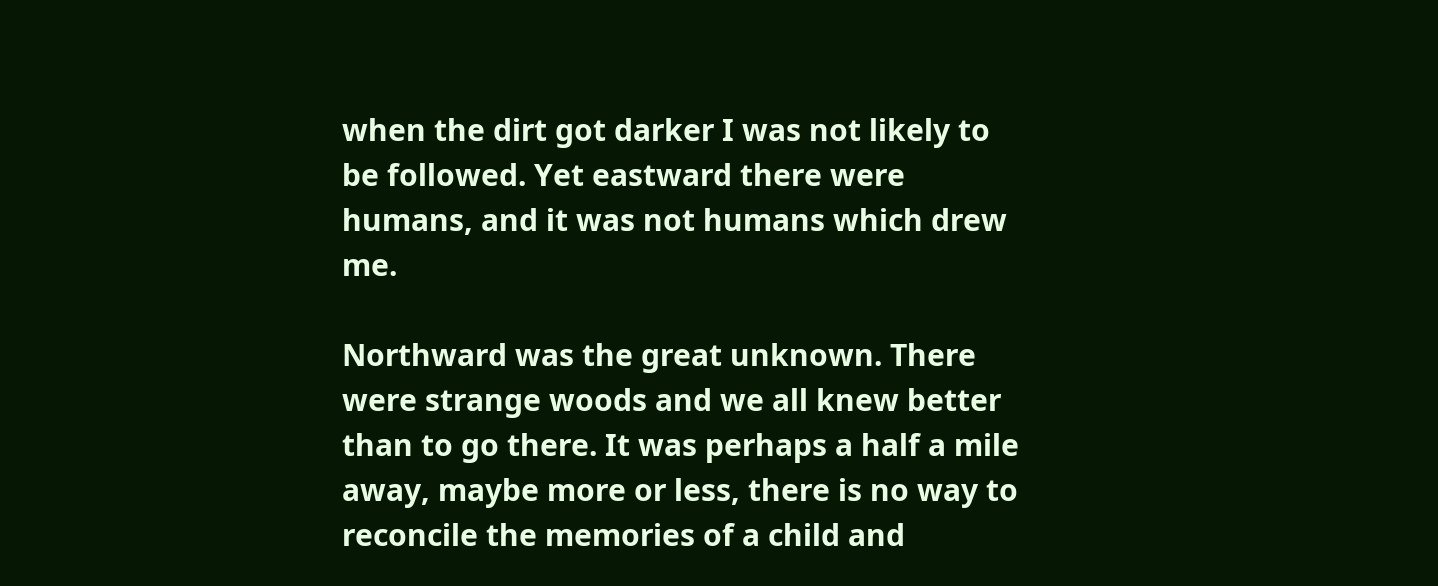when the dirt got darker I was not likely to be followed. Yet eastward there were humans, and it was not humans which drew me.

Northward was the great unknown. There were strange woods and we all knew better than to go there. It was perhaps a half a mile away, maybe more or less, there is no way to reconcile the memories of a child and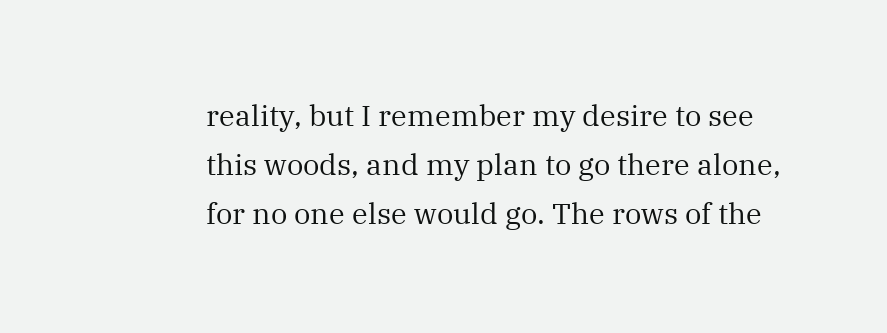reality, but I remember my desire to see this woods, and my plan to go there alone, for no one else would go. The rows of the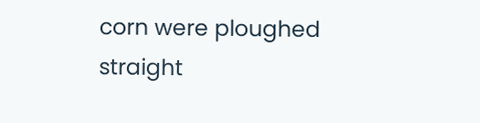corn were ploughed straight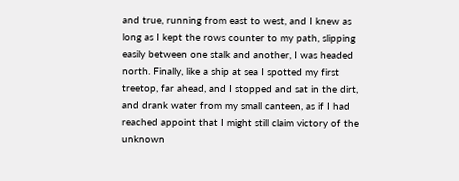and true, running from east to west, and I knew as long as I kept the rows counter to my path, slipping easily between one stalk and another, I was headed north. Finally, like a ship at sea I spotted my first treetop, far ahead, and I stopped and sat in the dirt, and drank water from my small canteen, as if I had reached appoint that I might still claim victory of the unknown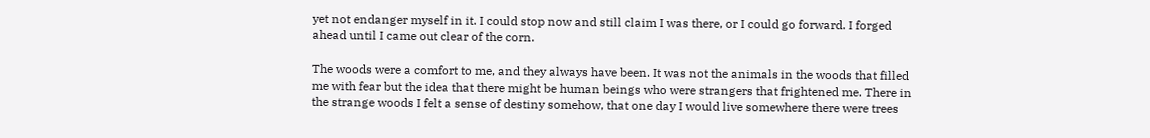yet not endanger myself in it. I could stop now and still claim I was there, or I could go forward. I forged ahead until I came out clear of the corn.

The woods were a comfort to me, and they always have been. It was not the animals in the woods that filled me with fear but the idea that there might be human beings who were strangers that frightened me. There in the strange woods I felt a sense of destiny somehow, that one day I would live somewhere there were trees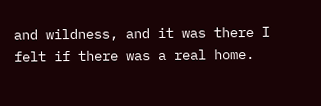and wildness, and it was there I felt if there was a real home.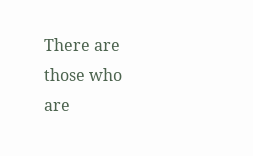There are those who are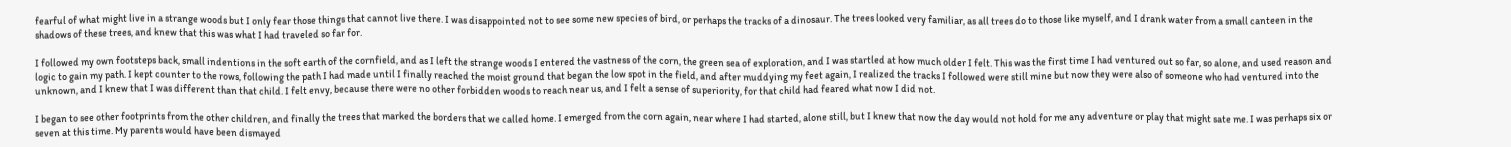fearful of what might live in a strange woods but I only fear those things that cannot live there. I was disappointed not to see some new species of bird, or perhaps the tracks of a dinosaur. The trees looked very familiar, as all trees do to those like myself, and I drank water from a small canteen in the shadows of these trees, and knew that this was what I had traveled so far for.

I followed my own footsteps back, small indentions in the soft earth of the cornfield, and as I left the strange woods I entered the vastness of the corn, the green sea of exploration, and I was startled at how much older I felt. This was the first time I had ventured out so far, so alone, and used reason and logic to gain my path. I kept counter to the rows, following the path I had made until I finally reached the moist ground that began the low spot in the field, and after muddying my feet again, I realized the tracks I followed were still mine but now they were also of someone who had ventured into the unknown, and I knew that I was different than that child. I felt envy, because there were no other forbidden woods to reach near us, and I felt a sense of superiority, for that child had feared what now I did not.

I began to see other footprints from the other children, and finally the trees that marked the borders that we called home. I emerged from the corn again, near where I had started, alone still, but I knew that now the day would not hold for me any adventure or play that might sate me. I was perhaps six or seven at this time. My parents would have been dismayed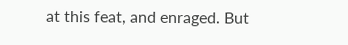at this feat, and enraged. But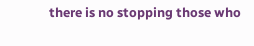there is no stopping those who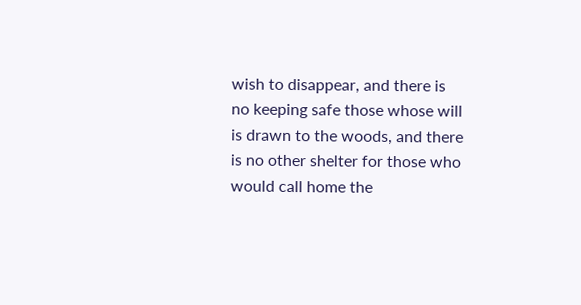wish to disappear, and there is no keeping safe those whose will is drawn to the woods, and there is no other shelter for those who would call home the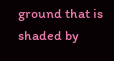ground that is shaded by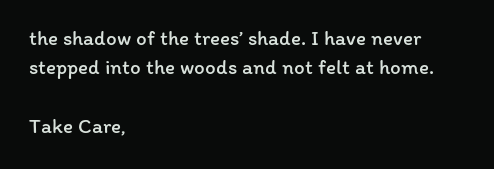the shadow of the trees’ shade. I have never stepped into the woods and not felt at home.

Take Care,